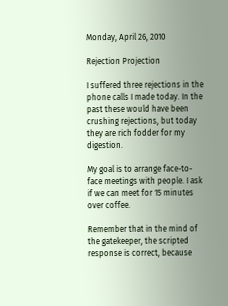Monday, April 26, 2010

Rejection Projection

I suffered three rejections in the phone calls I made today. In the past these would have been crushing rejections, but today they are rich fodder for my digestion.

My goal is to arrange face-to-face meetings with people. I ask if we can meet for 15 minutes over coffee.

Remember that in the mind of the gatekeeper, the scripted response is correct, because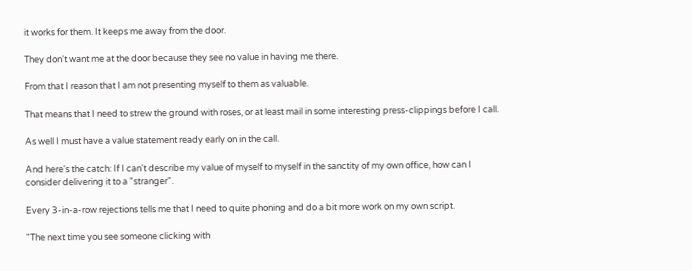it works for them. It keeps me away from the door.

They don't want me at the door because they see no value in having me there.

From that I reason that I am not presenting myself to them as valuable.

That means that I need to strew the ground with roses, or at least mail in some interesting press-clippings before I call.

As well I must have a value statement ready early on in the call.

And here's the catch: If I can't describe my value of myself to myself in the sanctity of my own office, how can I consider delivering it to a "stranger".

Every 3-in-a-row rejections tells me that I need to quite phoning and do a bit more work on my own script.

"The next time you see someone clicking with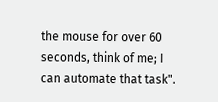the mouse for over 60 seconds, think of me; I can automate that task".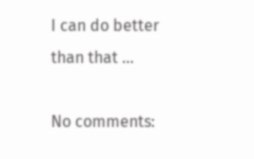I can do better than that ...

No comments: